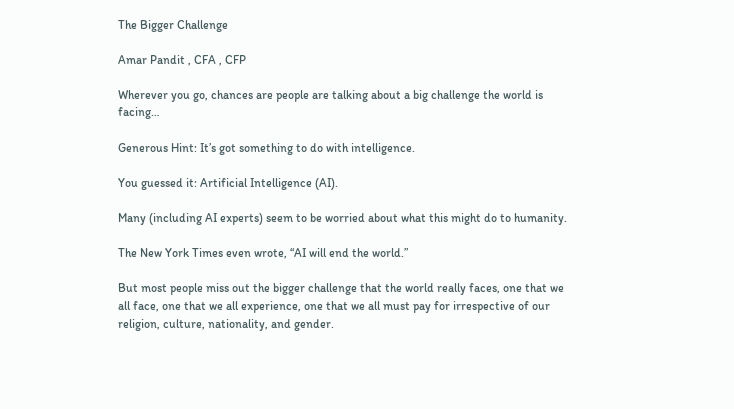The Bigger Challenge

Amar Pandit , CFA , CFP

Wherever you go, chances are people are talking about a big challenge the world is facing…

Generous Hint: It’s got something to do with intelligence.

You guessed it: Artificial Intelligence (AI).

Many (including AI experts) seem to be worried about what this might do to humanity.

The New York Times even wrote, “AI will end the world.”

But most people miss out the bigger challenge that the world really faces, one that we all face, one that we all experience, one that we all must pay for irrespective of our religion, culture, nationality, and gender.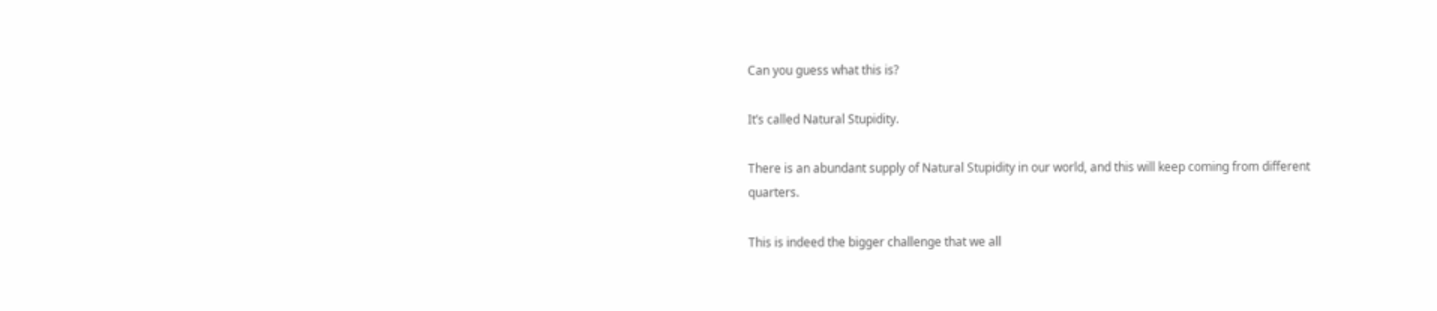Can you guess what this is?

It’s called Natural Stupidity.

There is an abundant supply of Natural Stupidity in our world, and this will keep coming from different quarters.

This is indeed the bigger challenge that we all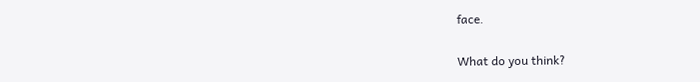face.

What do you think?